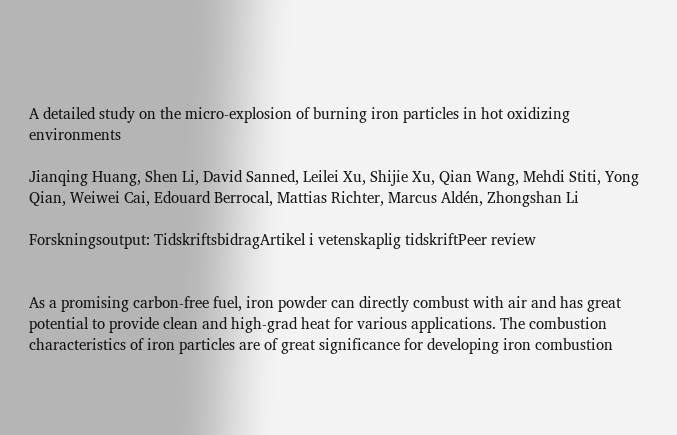A detailed study on the micro-explosion of burning iron particles in hot oxidizing environments

Jianqing Huang, Shen Li, David Sanned, Leilei Xu, Shijie Xu, Qian Wang, Mehdi Stiti, Yong Qian, Weiwei Cai, Edouard Berrocal, Mattias Richter, Marcus Aldén, Zhongshan Li

Forskningsoutput: TidskriftsbidragArtikel i vetenskaplig tidskriftPeer review


As a promising carbon-free fuel, iron powder can directly combust with air and has great potential to provide clean and high-grad heat for various applications. The combustion characteristics of iron particles are of great significance for developing iron combustion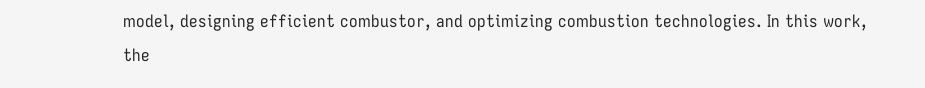model, designing efficient combustor, and optimizing combustion technologies. In this work, the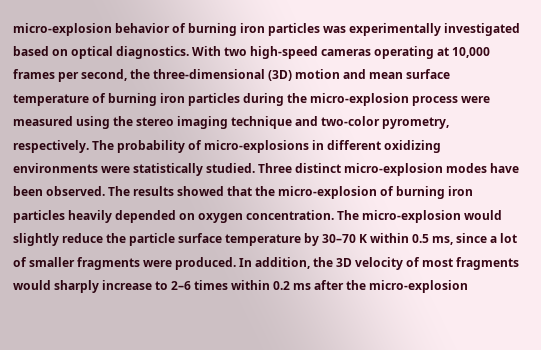micro-explosion behavior of burning iron particles was experimentally investigated based on optical diagnostics. With two high-speed cameras operating at 10,000 frames per second, the three-dimensional (3D) motion and mean surface temperature of burning iron particles during the micro-explosion process were measured using the stereo imaging technique and two-color pyrometry, respectively. The probability of micro-explosions in different oxidizing environments were statistically studied. Three distinct micro-explosion modes have been observed. The results showed that the micro-explosion of burning iron particles heavily depended on oxygen concentration. The micro-explosion would slightly reduce the particle surface temperature by 30–70 K within 0.5 ms, since a lot of smaller fragments were produced. In addition, the 3D velocity of most fragments would sharply increase to 2–6 times within 0.2 ms after the micro-explosion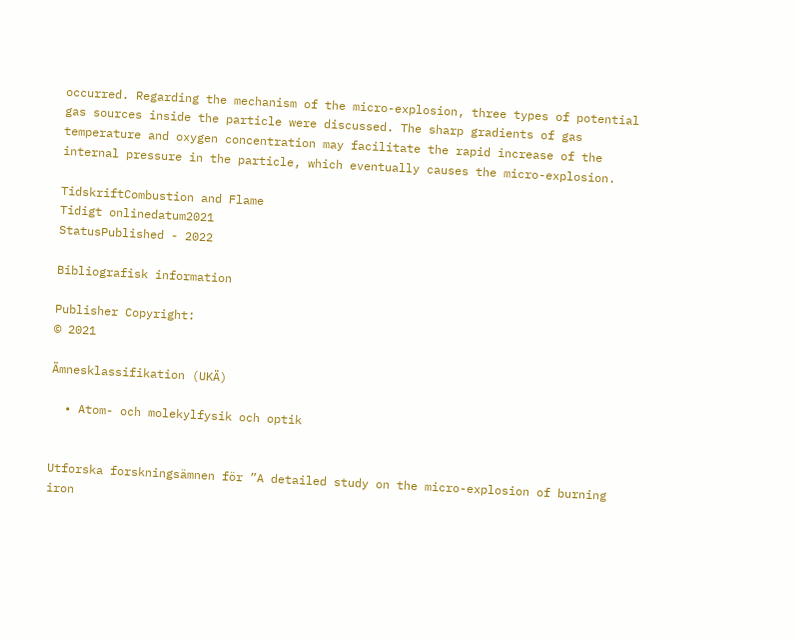occurred. Regarding the mechanism of the micro-explosion, three types of potential gas sources inside the particle were discussed. The sharp gradients of gas temperature and oxygen concentration may facilitate the rapid increase of the internal pressure in the particle, which eventually causes the micro-explosion.

TidskriftCombustion and Flame
Tidigt onlinedatum2021
StatusPublished - 2022

Bibliografisk information

Publisher Copyright:
© 2021

Ämnesklassifikation (UKÄ)

  • Atom- och molekylfysik och optik


Utforska forskningsämnen för ”A detailed study on the micro-explosion of burning iron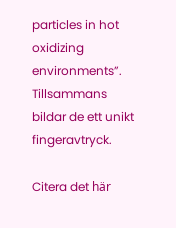particles in hot oxidizing environments”. Tillsammans bildar de ett unikt fingeravtryck.

Citera det här